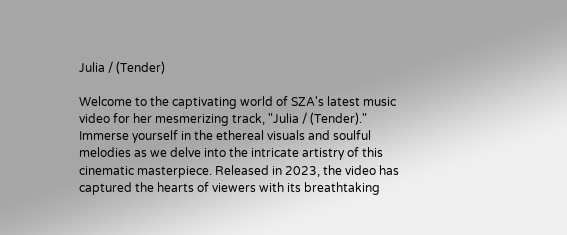Julia / (Tender)

Welcome to the captivating world of SZA's latest music video for her mesmerizing track, "Julia / (Tender)." Immerse yourself in the ethereal visuals and soulful melodies as we delve into the intricate artistry of this cinematic masterpiece. Released in 2023, the video has captured the hearts of viewers with its breathtaking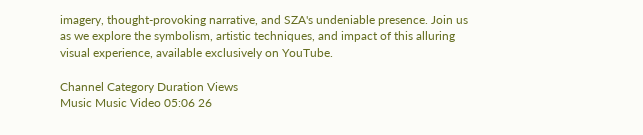imagery, thought-provoking narrative, and SZA's undeniable presence. Join us as we explore the symbolism, artistic techniques, and impact of this alluring visual experience, available exclusively on YouTube.

Channel Category Duration Views
Music Music Video 05:06 26